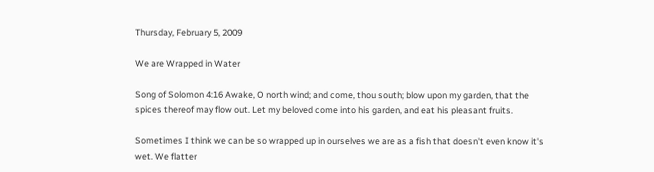Thursday, February 5, 2009

We are Wrapped in Water

Song of Solomon 4:16 Awake, O north wind; and come, thou south; blow upon my garden, that the spices thereof may flow out. Let my beloved come into his garden, and eat his pleasant fruits.

Sometimes I think we can be so wrapped up in ourselves we are as a fish that doesn't even know it's wet. We flatter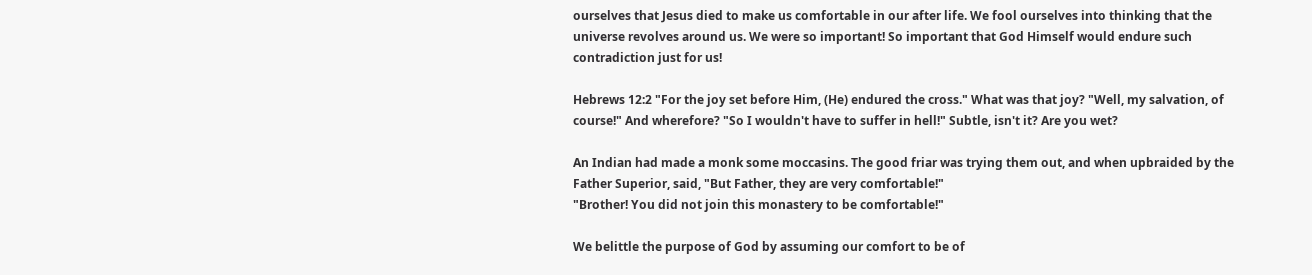ourselves that Jesus died to make us comfortable in our after life. We fool ourselves into thinking that the universe revolves around us. We were so important! So important that God Himself would endure such contradiction just for us!

Hebrews 12:2 "For the joy set before Him, (He) endured the cross." What was that joy? "Well, my salvation, of course!" And wherefore? "So I wouldn't have to suffer in hell!" Subtle, isn't it? Are you wet?

An Indian had made a monk some moccasins. The good friar was trying them out, and when upbraided by the Father Superior, said, "But Father, they are very comfortable!"
"Brother! You did not join this monastery to be comfortable!"

We belittle the purpose of God by assuming our comfort to be of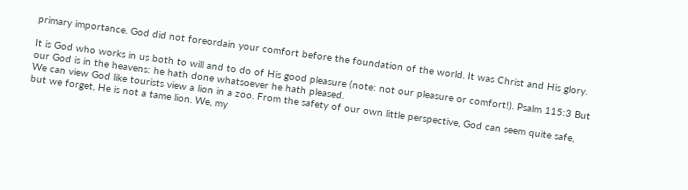primary importance. God did not foreordain your comfort before the foundation of the world. It was Christ and His glory.

It is God who works in us both to will and to do of His good pleasure (note: not our pleasure or comfort!). Psalm 115:3 But our God is in the heavens: he hath done whatsoever he hath pleased.
We can view God like tourists view a lion in a zoo. From the safety of our own little perspective, God can seem quite safe, but we forget, He is not a tame lion. We, my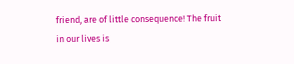friend, are of little consequence! The fruit in our lives is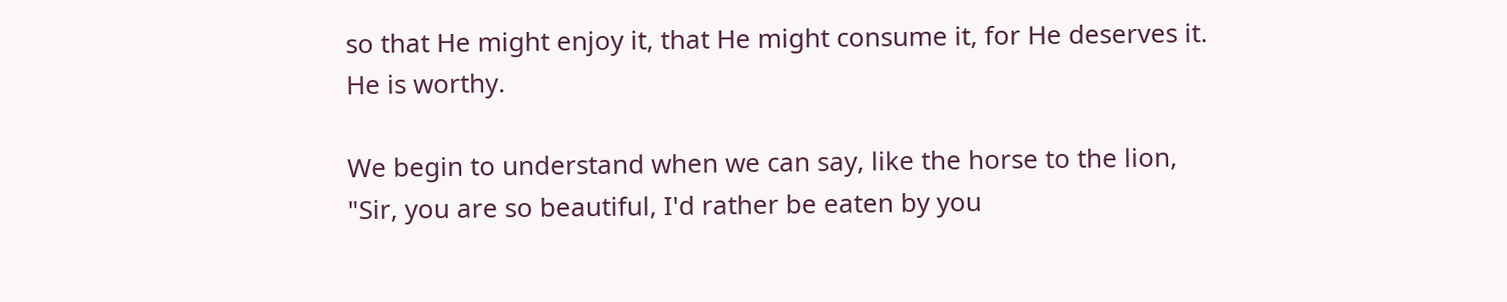so that He might enjoy it, that He might consume it, for He deserves it. He is worthy.

We begin to understand when we can say, like the horse to the lion, "Sir, you are so beautiful, I'd rather be eaten by you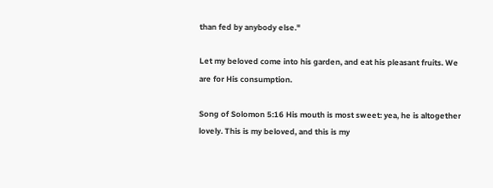than fed by anybody else."

Let my beloved come into his garden, and eat his pleasant fruits. We are for His consumption.

Song of Solomon 5:16 His mouth is most sweet: yea, he is altogether lovely. This is my beloved, and this is my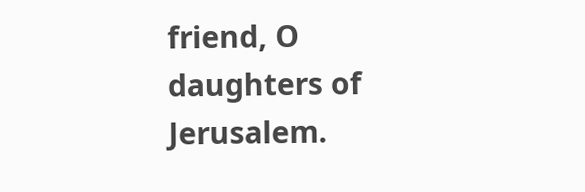friend, O daughters of Jerusalem.